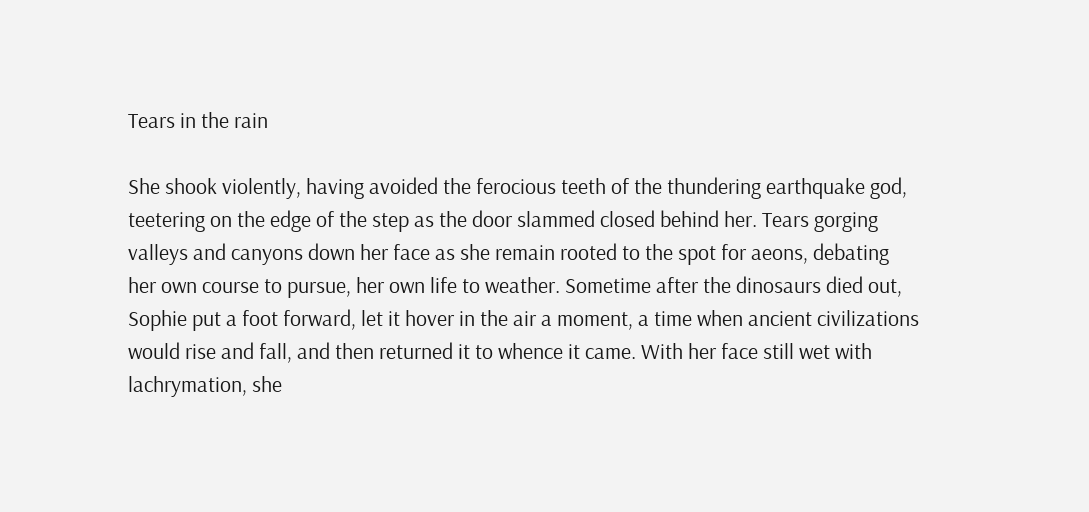Tears in the rain

She shook violently, having avoided the ferocious teeth of the thundering earthquake god, teetering on the edge of the step as the door slammed closed behind her. Tears gorging valleys and canyons down her face as she remain rooted to the spot for aeons, debating her own course to pursue, her own life to weather. Sometime after the dinosaurs died out, Sophie put a foot forward, let it hover in the air a moment, a time when ancient civilizations would rise and fall, and then returned it to whence it came. With her face still wet with lachrymation, she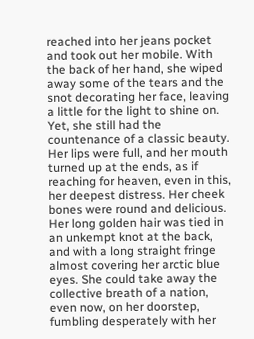reached into her jeans pocket and took out her mobile. With the back of her hand, she wiped away some of the tears and the snot decorating her face, leaving a little for the light to shine on. Yet, she still had the countenance of a classic beauty. Her lips were full, and her mouth turned up at the ends, as if reaching for heaven, even in this, her deepest distress. Her cheek bones were round and delicious. Her long golden hair was tied in an unkempt knot at the back, and with a long straight fringe almost covering her arctic blue eyes. She could take away the collective breath of a nation, even now, on her doorstep, fumbling desperately with her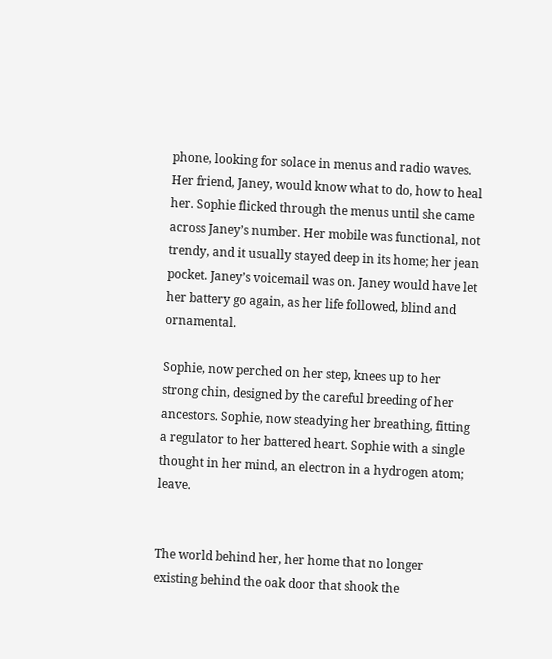phone, looking for solace in menus and radio waves. Her friend, Janey, would know what to do, how to heal her. Sophie flicked through the menus until she came across Janey’s number. Her mobile was functional, not trendy, and it usually stayed deep in its home; her jean pocket. Janey’s voicemail was on. Janey would have let her battery go again, as her life followed, blind and ornamental.

Sophie, now perched on her step, knees up to her strong chin, designed by the careful breeding of her ancestors. Sophie, now steadying her breathing, fitting a regulator to her battered heart. Sophie with a single thought in her mind, an electron in a hydrogen atom; leave.


The world behind her, her home that no longer existing behind the oak door that shook the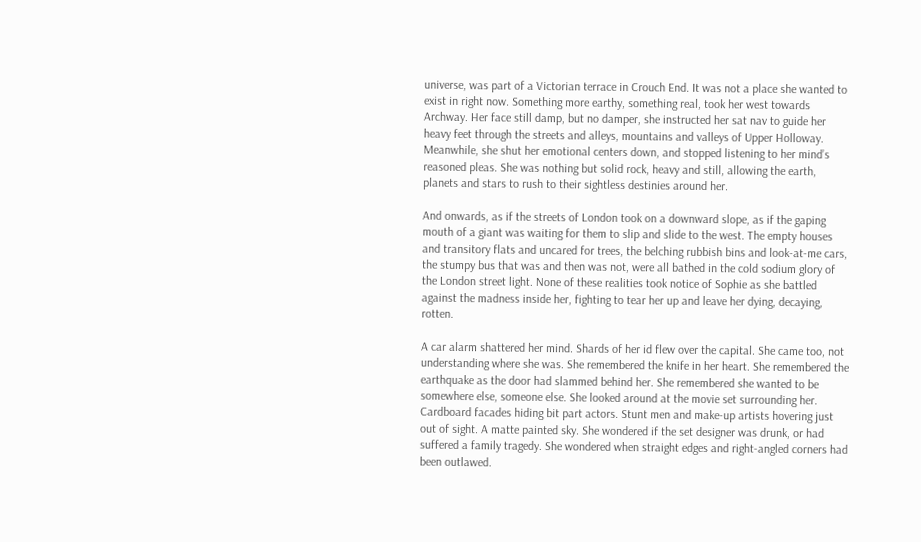universe, was part of a Victorian terrace in Crouch End. It was not a place she wanted to exist in right now. Something more earthy, something real, took her west towards Archway. Her face still damp, but no damper, she instructed her sat nav to guide her heavy feet through the streets and alleys, mountains and valleys of Upper Holloway. Meanwhile, she shut her emotional centers down, and stopped listening to her mind’s reasoned pleas. She was nothing but solid rock, heavy and still, allowing the earth, planets and stars to rush to their sightless destinies around her.

And onwards, as if the streets of London took on a downward slope, as if the gaping mouth of a giant was waiting for them to slip and slide to the west. The empty houses and transitory flats and uncared for trees, the belching rubbish bins and look-at-me cars, the stumpy bus that was and then was not, were all bathed in the cold sodium glory of the London street light. None of these realities took notice of Sophie as she battled against the madness inside her, fighting to tear her up and leave her dying, decaying, rotten.

A car alarm shattered her mind. Shards of her id flew over the capital. She came too, not understanding where she was. She remembered the knife in her heart. She remembered the earthquake as the door had slammed behind her. She remembered she wanted to be somewhere else, someone else. She looked around at the movie set surrounding her. Cardboard facades hiding bit part actors. Stunt men and make-up artists hovering just out of sight. A matte painted sky. She wondered if the set designer was drunk, or had suffered a family tragedy. She wondered when straight edges and right-angled corners had been outlawed.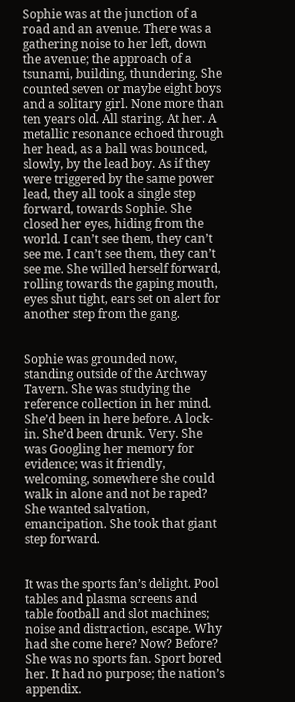Sophie was at the junction of a road and an avenue. There was a gathering noise to her left, down the avenue; the approach of a tsunami, building, thundering. She counted seven or maybe eight boys and a solitary girl. None more than ten years old. All staring. At her. A metallic resonance echoed through her head, as a ball was bounced, slowly, by the lead boy. As if they were triggered by the same power lead, they all took a single step forward, towards Sophie. She closed her eyes, hiding from the world. I can’t see them, they can’t see me. I can’t see them, they can’t see me. She willed herself forward, rolling towards the gaping mouth, eyes shut tight, ears set on alert for another step from the gang.


Sophie was grounded now, standing outside of the Archway Tavern. She was studying the reference collection in her mind. She’d been in here before. A lock-in. She’d been drunk. Very. She was Googling her memory for evidence; was it friendly, welcoming, somewhere she could walk in alone and not be raped? She wanted salvation, emancipation. She took that giant step forward.


It was the sports fan’s delight. Pool tables and plasma screens and table football and slot machines; noise and distraction, escape. Why had she come here? Now? Before? She was no sports fan. Sport bored her. It had no purpose; the nation’s appendix.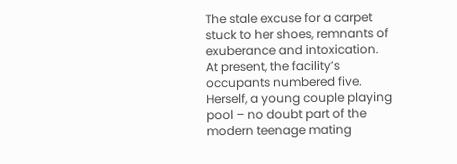The stale excuse for a carpet stuck to her shoes, remnants of exuberance and intoxication. At present, the facility’s occupants numbered five. Herself, a young couple playing pool – no doubt part of the modern teenage mating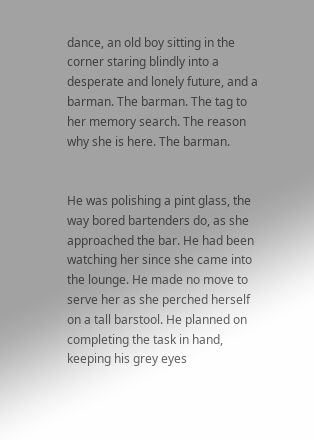dance, an old boy sitting in the corner staring blindly into a desperate and lonely future, and a barman. The barman. The tag to her memory search. The reason why she is here. The barman.


He was polishing a pint glass, the way bored bartenders do, as she approached the bar. He had been watching her since she came into the lounge. He made no move to serve her as she perched herself on a tall barstool. He planned on completing the task in hand, keeping his grey eyes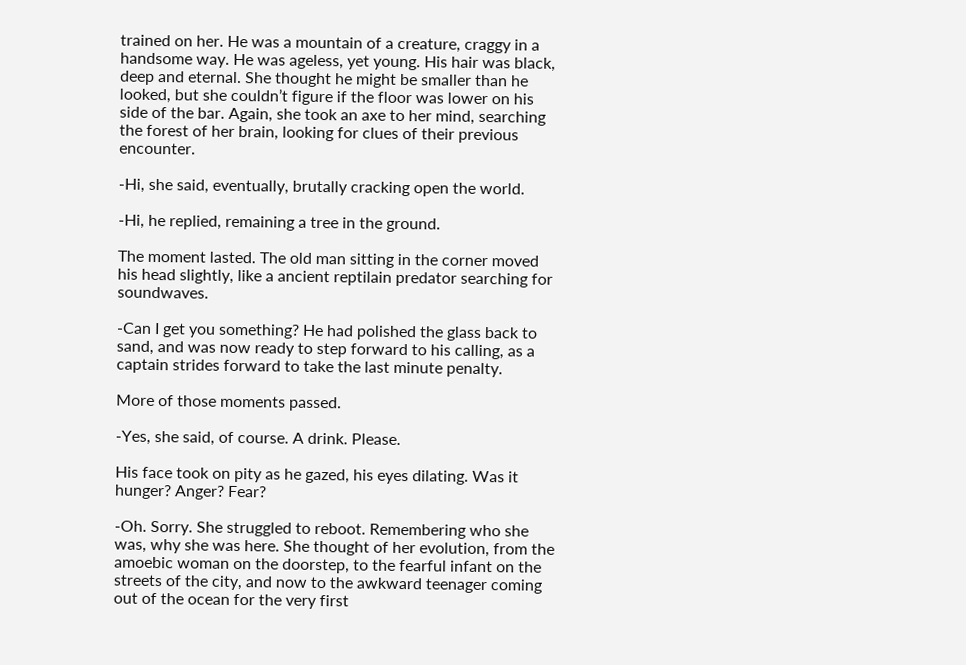trained on her. He was a mountain of a creature, craggy in a handsome way. He was ageless, yet young. His hair was black, deep and eternal. She thought he might be smaller than he looked, but she couldn’t figure if the floor was lower on his side of the bar. Again, she took an axe to her mind, searching the forest of her brain, looking for clues of their previous encounter.

-Hi, she said, eventually, brutally cracking open the world.

-Hi, he replied, remaining a tree in the ground.

The moment lasted. The old man sitting in the corner moved his head slightly, like a ancient reptilain predator searching for soundwaves.

-Can I get you something? He had polished the glass back to sand, and was now ready to step forward to his calling, as a captain strides forward to take the last minute penalty.

More of those moments passed.

-Yes, she said, of course. A drink. Please.

His face took on pity as he gazed, his eyes dilating. Was it hunger? Anger? Fear?

-Oh. Sorry. She struggled to reboot. Remembering who she was, why she was here. She thought of her evolution, from the amoebic woman on the doorstep, to the fearful infant on the streets of the city, and now to the awkward teenager coming out of the ocean for the very first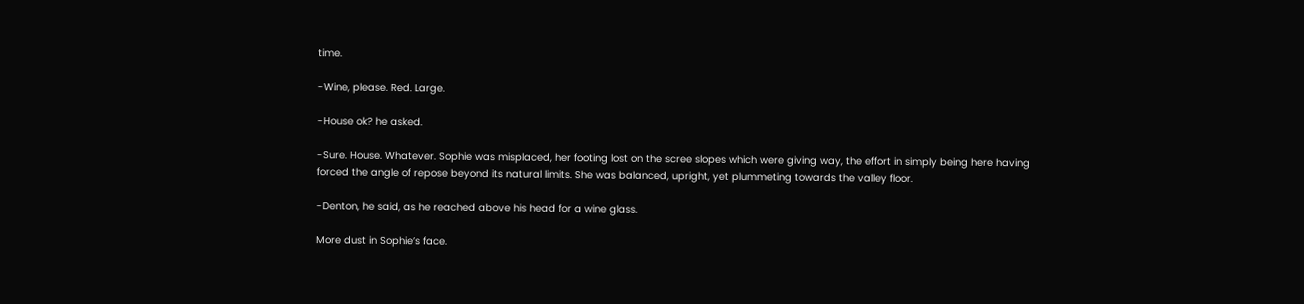time.

-Wine, please. Red. Large.

-House ok? he asked.

-Sure. House. Whatever. Sophie was misplaced, her footing lost on the scree slopes which were giving way, the effort in simply being here having forced the angle of repose beyond its natural limits. She was balanced, upright, yet plummeting towards the valley floor.

-Denton, he said, as he reached above his head for a wine glass.

More dust in Sophie’s face.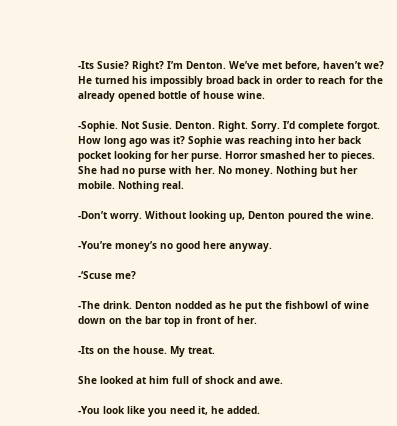-Its Susie? Right? I’m Denton. We’ve met before, haven’t we? He turned his impossibly broad back in order to reach for the already opened bottle of house wine.

-Sophie. Not Susie. Denton. Right. Sorry. I’d complete forgot. How long ago was it? Sophie was reaching into her back pocket looking for her purse. Horror smashed her to pieces. She had no purse with her. No money. Nothing but her mobile. Nothing real.

-Don’t worry. Without looking up, Denton poured the wine.

-You’re money’s no good here anyway.

-‘Scuse me?

-The drink. Denton nodded as he put the fishbowl of wine down on the bar top in front of her.

-Its on the house. My treat.

She looked at him full of shock and awe.

-You look like you need it, he added.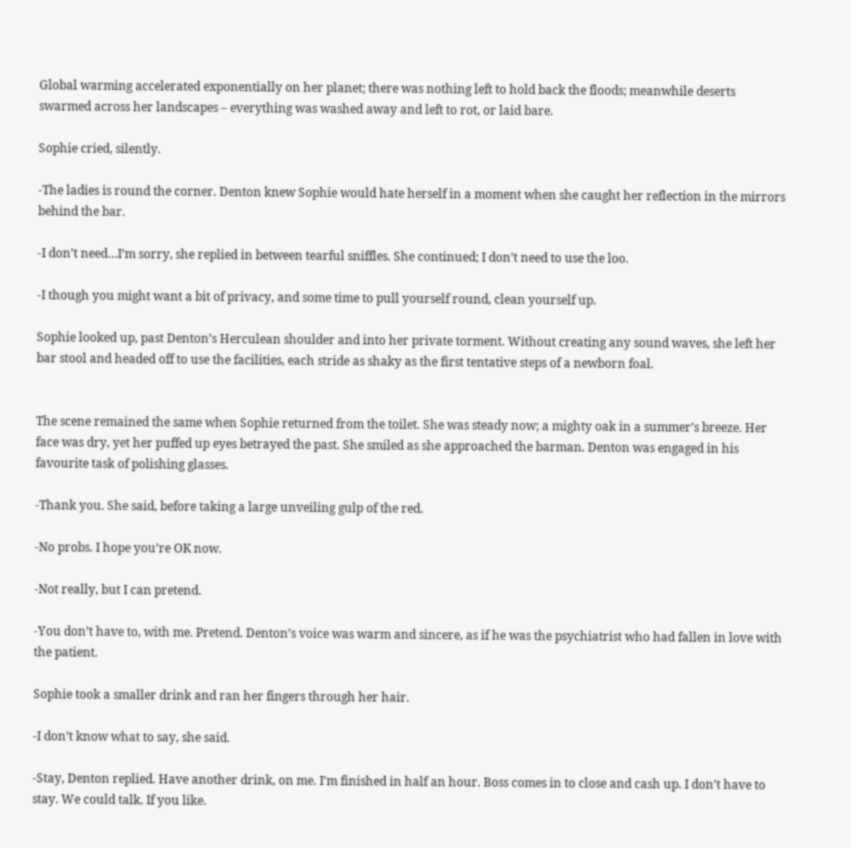Global warming accelerated exponentially on her planet; there was nothing left to hold back the floods; meanwhile deserts swarmed across her landscapes – everything was washed away and left to rot, or laid bare.

Sophie cried, silently.

-The ladies is round the corner. Denton knew Sophie would hate herself in a moment when she caught her reflection in the mirrors behind the bar.

-I don’t need…I’m sorry, she replied in between tearful sniffles. She continued; I don’t need to use the loo.

-I though you might want a bit of privacy, and some time to pull yourself round, clean yourself up.

Sophie looked up, past Denton’s Herculean shoulder and into her private torment. Without creating any sound waves, she left her bar stool and headed off to use the facilities, each stride as shaky as the first tentative steps of a newborn foal.


The scene remained the same when Sophie returned from the toilet. She was steady now; a mighty oak in a summer’s breeze. Her face was dry, yet her puffed up eyes betrayed the past. She smiled as she approached the barman. Denton was engaged in his favourite task of polishing glasses.

-Thank you. She said, before taking a large unveiling gulp of the red.

-No probs. I hope you’re OK now.

-Not really, but I can pretend.

-You don’t have to, with me. Pretend. Denton’s voice was warm and sincere, as if he was the psychiatrist who had fallen in love with the patient.

Sophie took a smaller drink and ran her fingers through her hair.

-I don’t know what to say, she said.

-Stay, Denton replied. Have another drink, on me. I’m finished in half an hour. Boss comes in to close and cash up. I don’t have to stay. We could talk. If you like.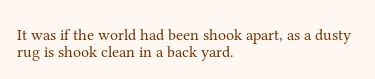It was if the world had been shook apart, as a dusty rug is shook clean in a back yard.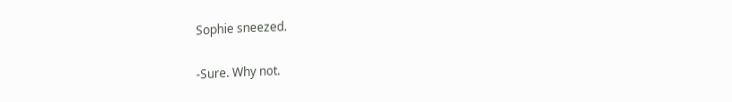Sophie sneezed.

-Sure. Why not.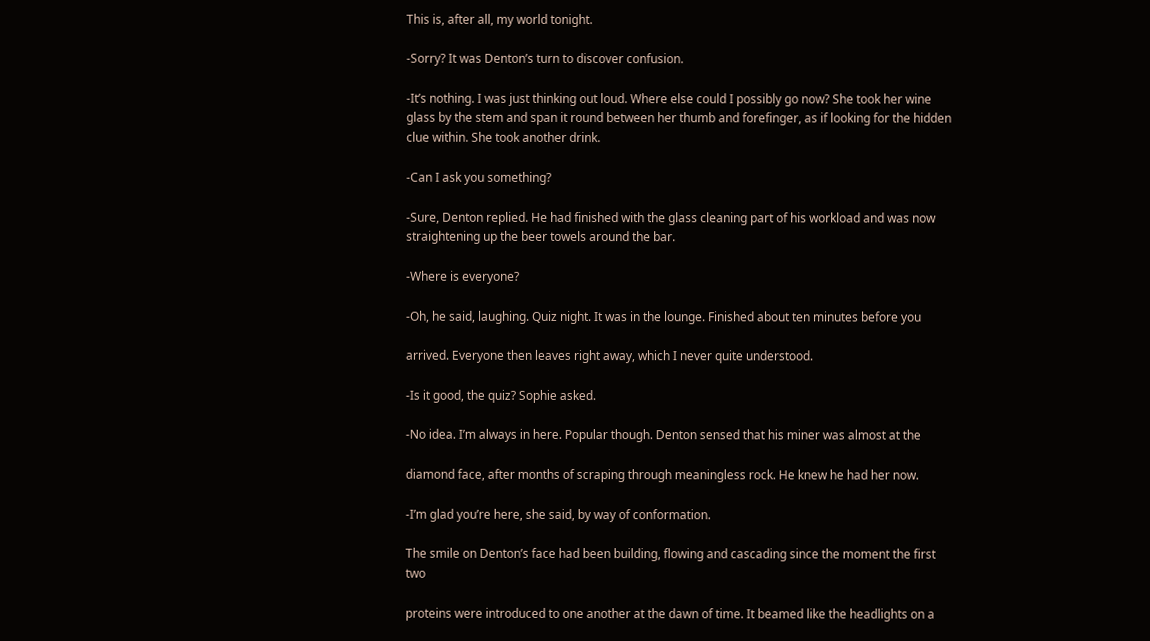This is, after all, my world tonight.

-Sorry? It was Denton’s turn to discover confusion.

-It’s nothing. I was just thinking out loud. Where else could I possibly go now? She took her wine glass by the stem and span it round between her thumb and forefinger, as if looking for the hidden clue within. She took another drink.

-Can I ask you something?

-Sure, Denton replied. He had finished with the glass cleaning part of his workload and was now straightening up the beer towels around the bar.

-Where is everyone?

-Oh, he said, laughing. Quiz night. It was in the lounge. Finished about ten minutes before you

arrived. Everyone then leaves right away, which I never quite understood.

-Is it good, the quiz? Sophie asked.

-No idea. I’m always in here. Popular though. Denton sensed that his miner was almost at the

diamond face, after months of scraping through meaningless rock. He knew he had her now.

-I’m glad you’re here, she said, by way of conformation.

The smile on Denton’s face had been building, flowing and cascading since the moment the first two

proteins were introduced to one another at the dawn of time. It beamed like the headlights on a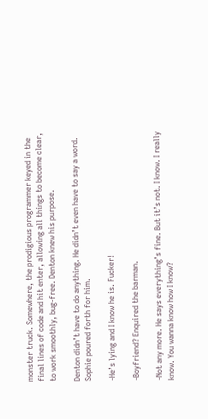monster truck. Somewhere, the prodigious programmer keyed in the final lines of code and hit enter, allowing all things to become clear, to work smoothly, bug-free. Denton knew his purpose.

Denton didn’t have to do anything. He didn’t even have to say a word. Sophie poured forth for him.

-He’s lying and I know he is. Fucker!

-Boyfriend? Enquired the barman.

-Not any more. He says everything’s fine. But it’s not. I know. I really know. You wanna know how I know?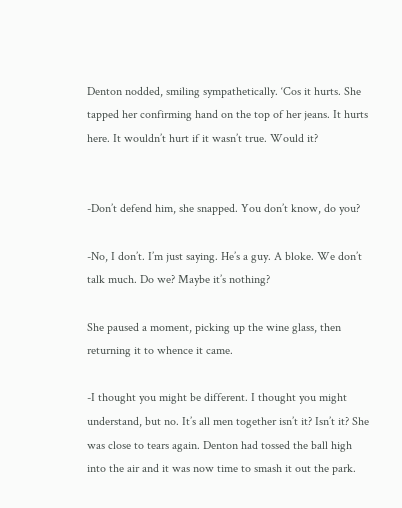Denton nodded, smiling sympathetically. ‘Cos it hurts. She tapped her confirming hand on the top of her jeans. It hurts here. It wouldn’t hurt if it wasn’t true. Would it?


-Don’t defend him, she snapped. You don’t know, do you?

-No, I don’t. I’m just saying. He’s a guy. A bloke. We don’t talk much. Do we? Maybe it’s nothing?

She paused a moment, picking up the wine glass, then returning it to whence it came.

-I thought you might be different. I thought you might understand, but no. It’s all men together isn’t it? Isn’t it? She was close to tears again. Denton had tossed the ball high into the air and it was now time to smash it out the park.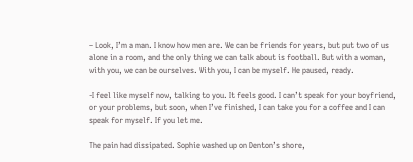– Look, I’m a man. I know how men are. We can be friends for years, but put two of us alone in a room, and the only thing we can talk about is football. But with a woman, with you, we can be ourselves. With you, I can be myself. He paused, ready.

-I feel like myself now, talking to you. It feels good. I can’t speak for your boyfriend, or your problems, but soon, when I’ve finished, I can take you for a coffee and I can speak for myself. If you let me.

The pain had dissipated. Sophie washed up on Denton’s shore,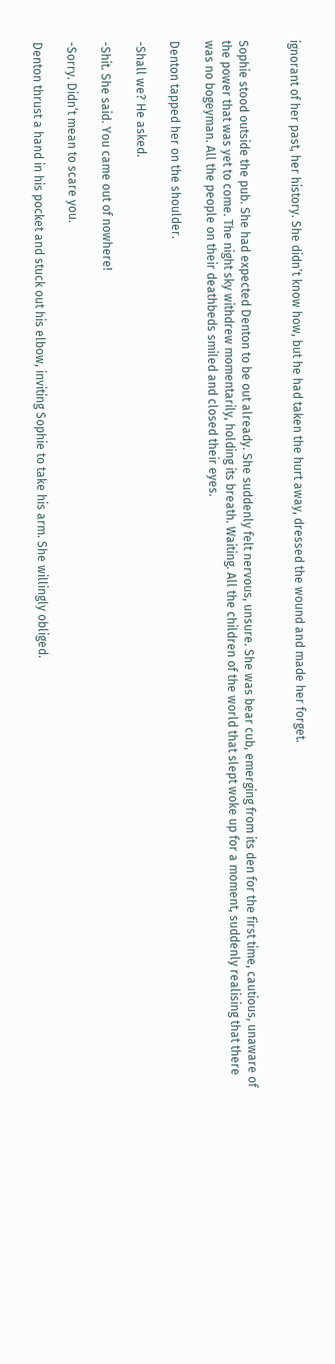ignorant of her past, her history. She didn’t know how, but he had taken the hurt away, dressed the wound and made her forget.


Sophie stood outside the pub. She had expected Denton to be out already. She suddenly felt nervous, unsure. She was bear cub, emerging from its den for the first time, cautious, unaware of the power that was yet to come. The night sky withdrew momentarily, holding its breath. Waiting. All the children of the world that slept woke up for a moment, suddenly realising that there was no bogeyman. All the people on their deathbeds smiled and closed their eyes.

Denton tapped her on the shoulder.

-Shall we? He asked.

-Shit. She said. You came out of nowhere!

-Sorry. Didn’t mean to scare you.

Denton thrust a hand in his pocket and stuck out his elbow, inviting Sophie to take his arm. She willingly obliged.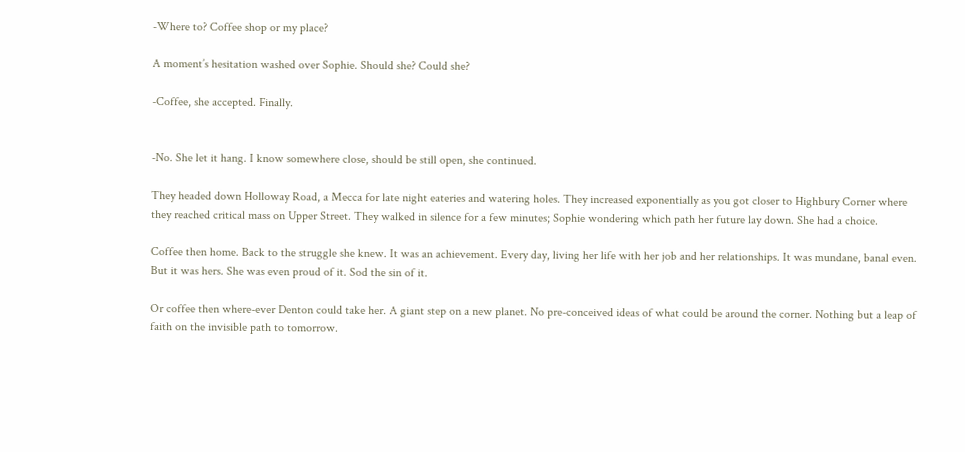-Where to? Coffee shop or my place?

A moment’s hesitation washed over Sophie. Should she? Could she?

-Coffee, she accepted. Finally.


-No. She let it hang. I know somewhere close, should be still open, she continued.

They headed down Holloway Road, a Mecca for late night eateries and watering holes. They increased exponentially as you got closer to Highbury Corner where they reached critical mass on Upper Street. They walked in silence for a few minutes; Sophie wondering which path her future lay down. She had a choice.

Coffee then home. Back to the struggle she knew. It was an achievement. Every day, living her life with her job and her relationships. It was mundane, banal even. But it was hers. She was even proud of it. Sod the sin of it.

Or coffee then where-ever Denton could take her. A giant step on a new planet. No pre-conceived ideas of what could be around the corner. Nothing but a leap of faith on the invisible path to tomorrow.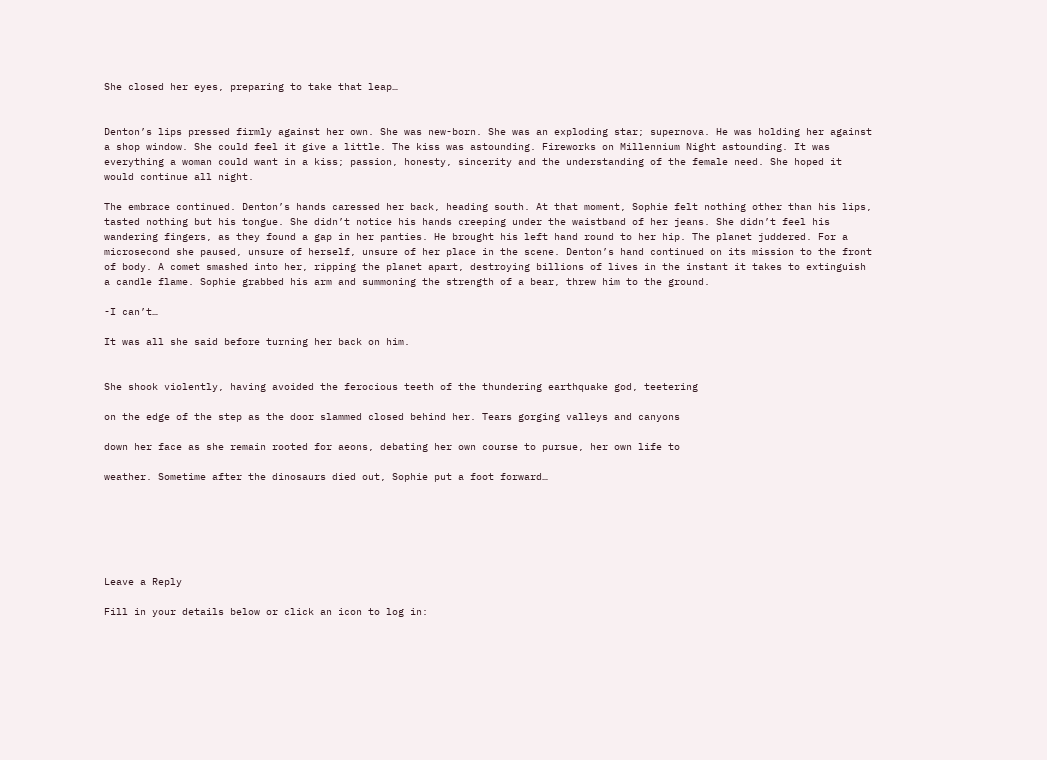She closed her eyes, preparing to take that leap…


Denton’s lips pressed firmly against her own. She was new-born. She was an exploding star; supernova. He was holding her against a shop window. She could feel it give a little. The kiss was astounding. Fireworks on Millennium Night astounding. It was everything a woman could want in a kiss; passion, honesty, sincerity and the understanding of the female need. She hoped it would continue all night.

The embrace continued. Denton’s hands caressed her back, heading south. At that moment, Sophie felt nothing other than his lips, tasted nothing but his tongue. She didn’t notice his hands creeping under the waistband of her jeans. She didn’t feel his wandering fingers, as they found a gap in her panties. He brought his left hand round to her hip. The planet juddered. For a microsecond she paused, unsure of herself, unsure of her place in the scene. Denton’s hand continued on its mission to the front of body. A comet smashed into her, ripping the planet apart, destroying billions of lives in the instant it takes to extinguish a candle flame. Sophie grabbed his arm and summoning the strength of a bear, threw him to the ground.

-I can’t…

It was all she said before turning her back on him.


She shook violently, having avoided the ferocious teeth of the thundering earthquake god, teetering

on the edge of the step as the door slammed closed behind her. Tears gorging valleys and canyons

down her face as she remain rooted for aeons, debating her own course to pursue, her own life to

weather. Sometime after the dinosaurs died out, Sophie put a foot forward…






Leave a Reply

Fill in your details below or click an icon to log in: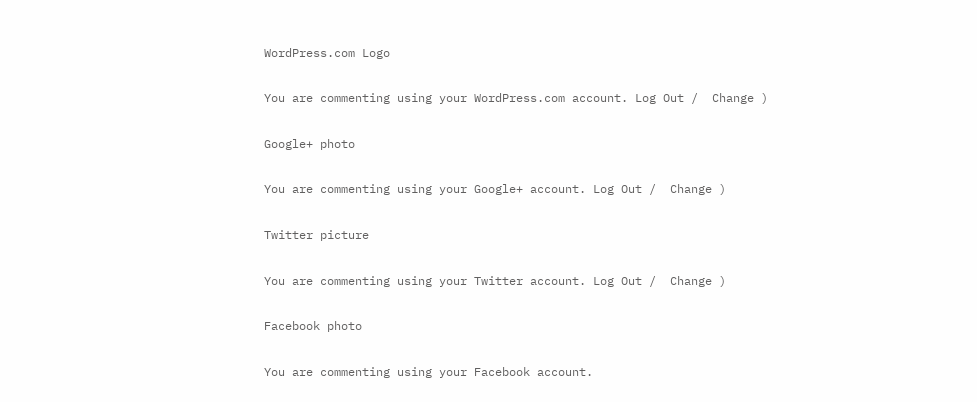WordPress.com Logo

You are commenting using your WordPress.com account. Log Out /  Change )

Google+ photo

You are commenting using your Google+ account. Log Out /  Change )

Twitter picture

You are commenting using your Twitter account. Log Out /  Change )

Facebook photo

You are commenting using your Facebook account.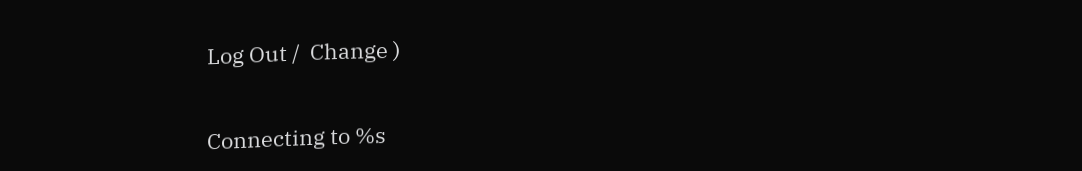Log Out /  Change )


Connecting to %s